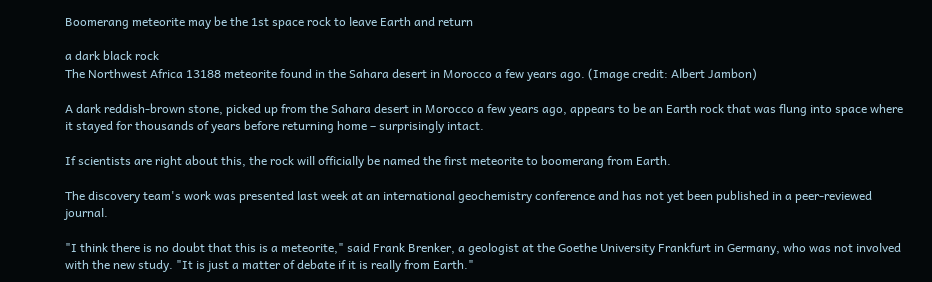Boomerang meteorite may be the 1st space rock to leave Earth and return

a dark black rock
The Northwest Africa 13188 meteorite found in the Sahara desert in Morocco a few years ago. (Image credit: Albert Jambon)

A dark reddish-brown stone, picked up from the Sahara desert in Morocco a few years ago, appears to be an Earth rock that was flung into space where it stayed for thousands of years before returning home – surprisingly intact.

If scientists are right about this, the rock will officially be named the first meteorite to boomerang from Earth.

The discovery team's work was presented last week at an international geochemistry conference and has not yet been published in a peer-reviewed journal.

"I think there is no doubt that this is a meteorite," said Frank Brenker, a geologist at the Goethe University Frankfurt in Germany, who was not involved with the new study. "It is just a matter of debate if it is really from Earth."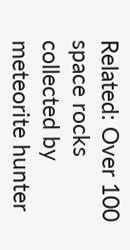Related: Over 100 space rocks collected by meteorite hunter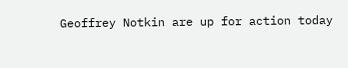Geoffrey Notkin are up for action today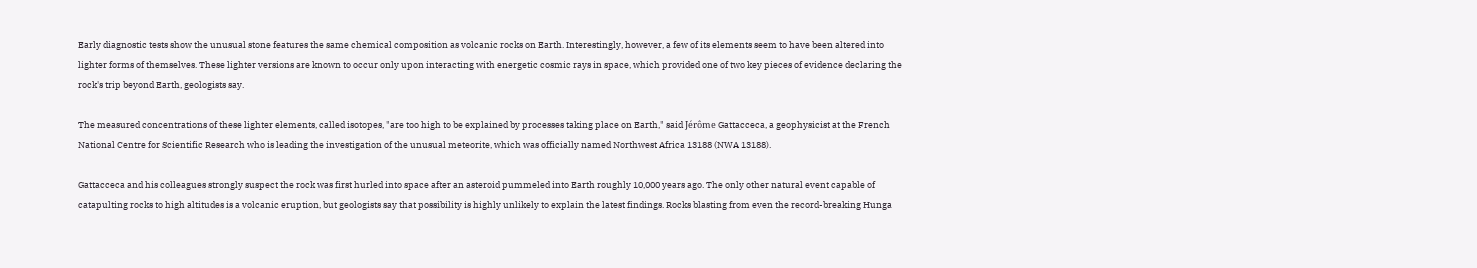Early diagnostic tests show the unusual stone features the same chemical composition as volcanic rocks on Earth. Interestingly, however, a few of its elements seem to have been altered into lighter forms of themselves. These lighter versions are known to occur only upon interacting with energetic cosmic rays in space, which provided one of two key pieces of evidence declaring the rock's trip beyond Earth, geologists say.

The measured concentrations of these lighter elements, called isotopes, "are too high to be explained by processes taking place on Earth," said Jérôme Gattacceca, a geophysicist at the French National Centre for Scientific Research who is leading the investigation of the unusual meteorite, which was officially named Northwest Africa 13188 (NWA 13188).

Gattacceca and his colleagues strongly suspect the rock was first hurled into space after an asteroid pummeled into Earth roughly 10,000 years ago. The only other natural event capable of catapulting rocks to high altitudes is a volcanic eruption, but geologists say that possibility is highly unlikely to explain the latest findings. Rocks blasting from even the record-breaking Hunga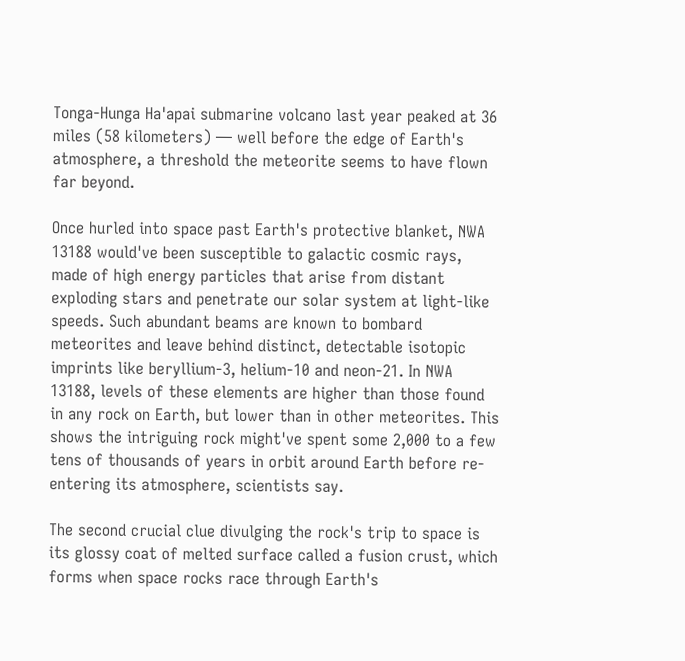Tonga-Hunga Ha'apai submarine volcano last year peaked at 36 miles (58 kilometers) — well before the edge of Earth's atmosphere, a threshold the meteorite seems to have flown far beyond.

Once hurled into space past Earth's protective blanket, NWA 13188 would've been susceptible to galactic cosmic rays, made of high energy particles that arise from distant exploding stars and penetrate our solar system at light-like speeds. Such abundant beams are known to bombard meteorites and leave behind distinct, detectable isotopic imprints like beryllium-3, helium-10 and neon-21. In NWA 13188, levels of these elements are higher than those found in any rock on Earth, but lower than in other meteorites. This shows the intriguing rock might've spent some 2,000 to a few tens of thousands of years in orbit around Earth before re-entering its atmosphere, scientists say.

The second crucial clue divulging the rock's trip to space is its glossy coat of melted surface called a fusion crust, which forms when space rocks race through Earth's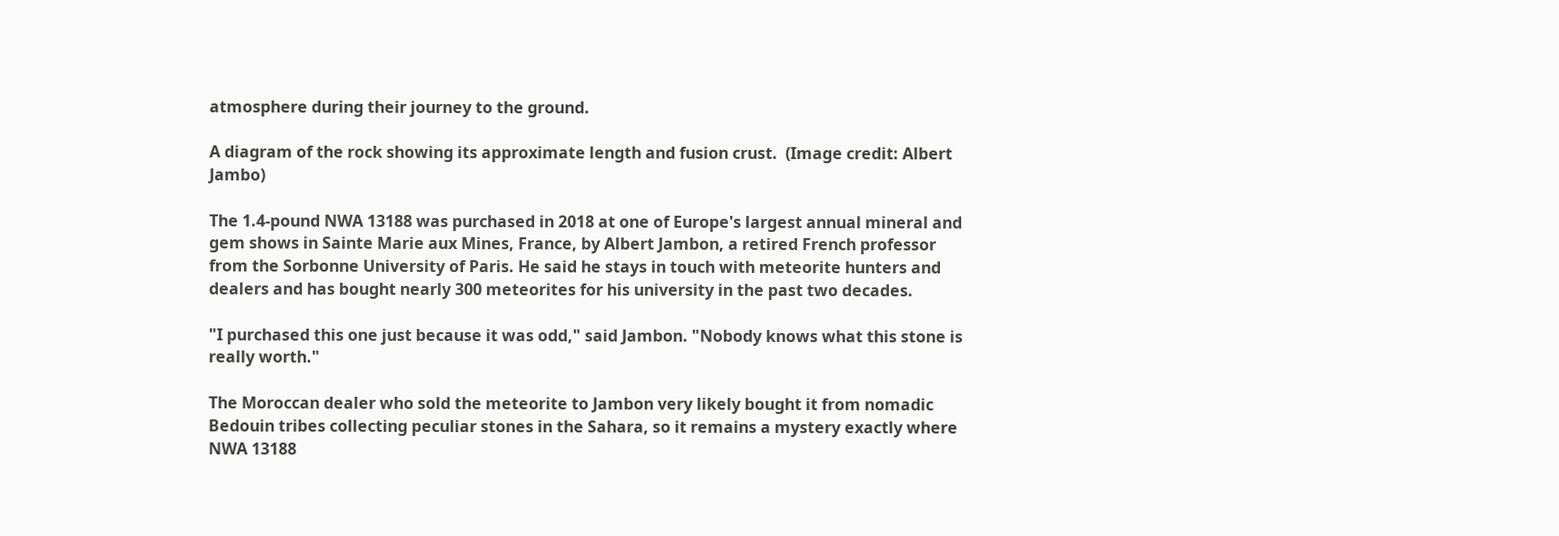atmosphere during their journey to the ground.

A diagram of the rock showing its approximate length and fusion crust.  (Image credit: Albert Jambo)

The 1.4-pound NWA 13188 was purchased in 2018 at one of Europe's largest annual mineral and gem shows in Sainte Marie aux Mines, France, by Albert Jambon, a retired French professor from the Sorbonne University of Paris. He said he stays in touch with meteorite hunters and dealers and has bought nearly 300 meteorites for his university in the past two decades.

"I purchased this one just because it was odd," said Jambon. "Nobody knows what this stone is really worth."

The Moroccan dealer who sold the meteorite to Jambon very likely bought it from nomadic Bedouin tribes collecting peculiar stones in the Sahara, so it remains a mystery exactly where NWA 13188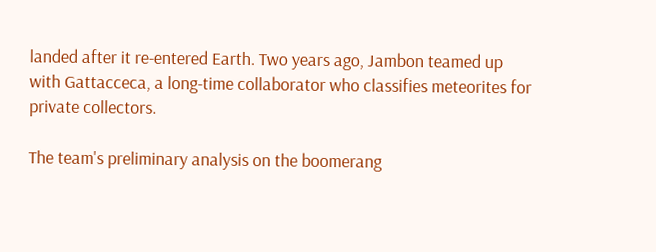landed after it re-entered Earth. Two years ago, Jambon teamed up with Gattacceca, a long-time collaborator who classifies meteorites for private collectors.

The team's preliminary analysis on the boomerang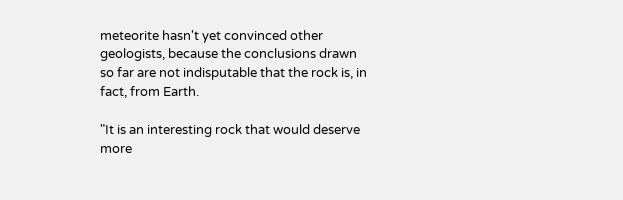meteorite hasn't yet convinced other geologists, because the conclusions drawn so far are not indisputable that the rock is, in fact, from Earth.

"It is an interesting rock that would deserve more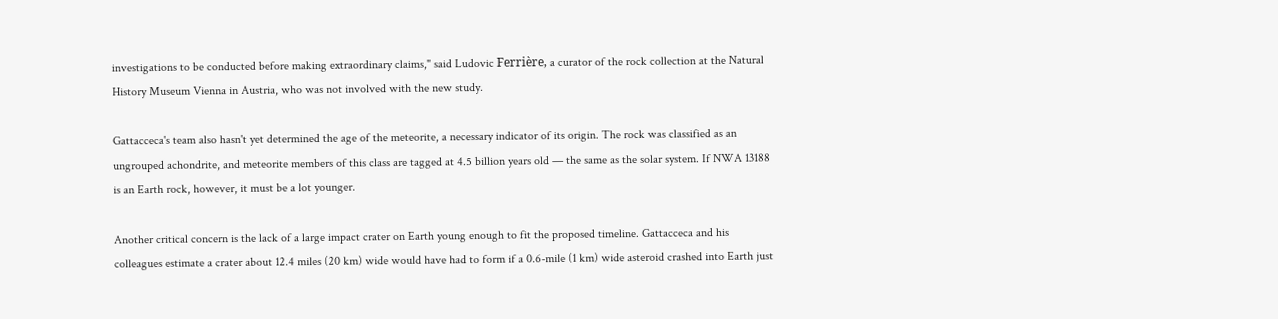investigations to be conducted before making extraordinary claims," said Ludovic Ferrière, a curator of the rock collection at the Natural History Museum Vienna in Austria, who was not involved with the new study.

Gattacceca's team also hasn't yet determined the age of the meteorite, a necessary indicator of its origin. The rock was classified as an ungrouped achondrite, and meteorite members of this class are tagged at 4.5 billion years old — the same as the solar system. If NWA 13188 is an Earth rock, however, it must be a lot younger.

Another critical concern is the lack of a large impact crater on Earth young enough to fit the proposed timeline. Gattacceca and his colleagues estimate a crater about 12.4 miles (20 km) wide would have had to form if a 0.6-mile (1 km) wide asteroid crashed into Earth just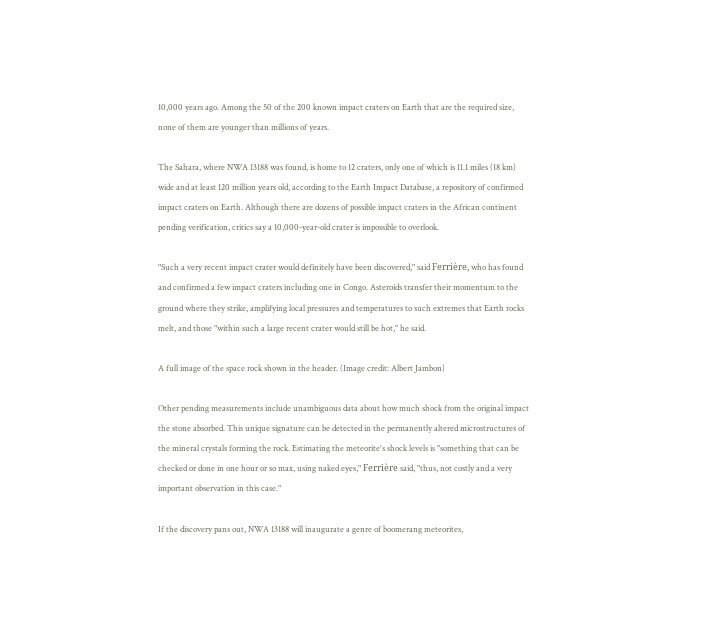10,000 years ago. Among the 50 of the 200 known impact craters on Earth that are the required size, none of them are younger than millions of years.

The Sahara, where NWA 13188 was found, is home to 12 craters, only one of which is 11.1 miles (18 km) wide and at least 120 million years old, according to the Earth Impact Database, a repository of confirmed impact craters on Earth. Although there are dozens of possible impact craters in the African continent pending verification, critics say a 10,000-year-old crater is impossible to overlook.

"Such a very recent impact crater would definitely have been discovered," said Ferrière, who has found and confirmed a few impact craters including one in Congo. Asteroids transfer their momentum to the ground where they strike, amplifying local pressures and temperatures to such extremes that Earth rocks melt, and those "within such a large recent crater would still be hot," he said.

A full image of the space rock shown in the header. (Image credit: Albert Jambon)

Other pending measurements include unambiguous data about how much shock from the original impact the stone absorbed. This unique signature can be detected in the permanently altered microstructures of the mineral crystals forming the rock. Estimating the meteorite's shock levels is "something that can be checked or done in one hour or so max, using naked eyes," Ferrière said, "thus, not costly and a very important observation in this case."

If the discovery pans out, NWA 13188 will inaugurate a genre of boomerang meteorites,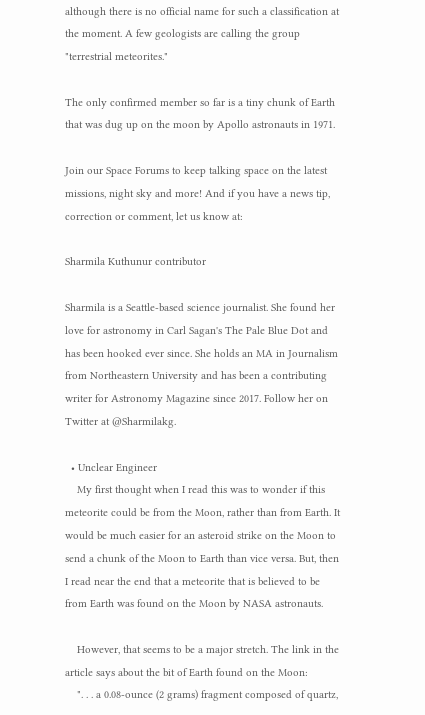although there is no official name for such a classification at the moment. A few geologists are calling the group "terrestrial meteorites."

The only confirmed member so far is a tiny chunk of Earth that was dug up on the moon by Apollo astronauts in 1971.

Join our Space Forums to keep talking space on the latest missions, night sky and more! And if you have a news tip, correction or comment, let us know at:

Sharmila Kuthunur contributor

Sharmila is a Seattle-based science journalist. She found her love for astronomy in Carl Sagan's The Pale Blue Dot and has been hooked ever since. She holds an MA in Journalism from Northeastern University and has been a contributing writer for Astronomy Magazine since 2017. Follow her on Twitter at @Sharmilakg.

  • Unclear Engineer
    My first thought when I read this was to wonder if this meteorite could be from the Moon, rather than from Earth. It would be much easier for an asteroid strike on the Moon to send a chunk of the Moon to Earth than vice versa. But, then I read near the end that a meteorite that is believed to be from Earth was found on the Moon by NASA astronauts.

    However, that seems to be a major stretch. The link in the article says about the bit of Earth found on the Moon:
    ". . . a 0.08-ounce (2 grams) fragment composed of quartz,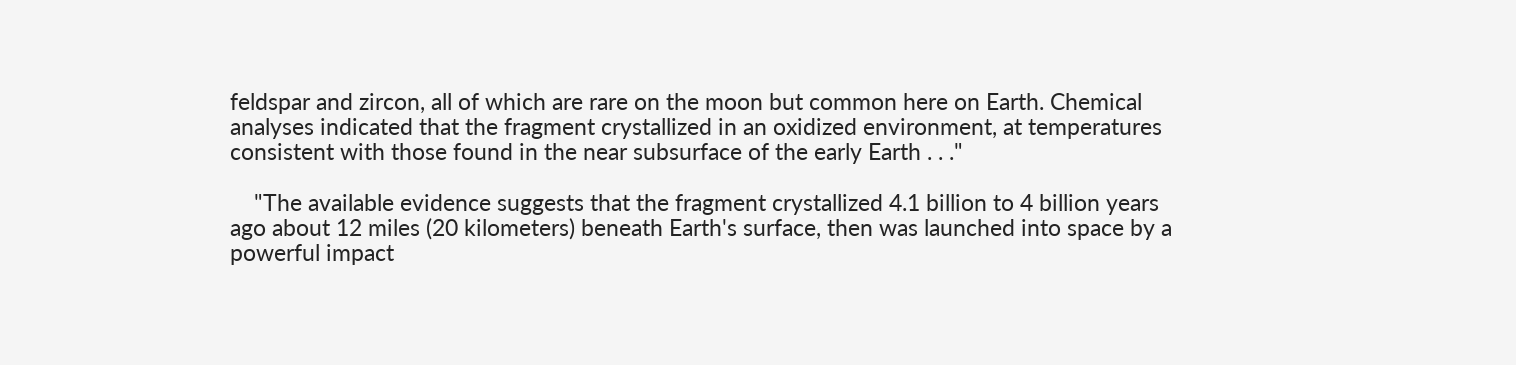feldspar and zircon, all of which are rare on the moon but common here on Earth. Chemical analyses indicated that the fragment crystallized in an oxidized environment, at temperatures consistent with those found in the near subsurface of the early Earth . . ."

    "The available evidence suggests that the fragment crystallized 4.1 billion to 4 billion years ago about 12 miles (20 kilometers) beneath Earth's surface, then was launched into space by a powerful impact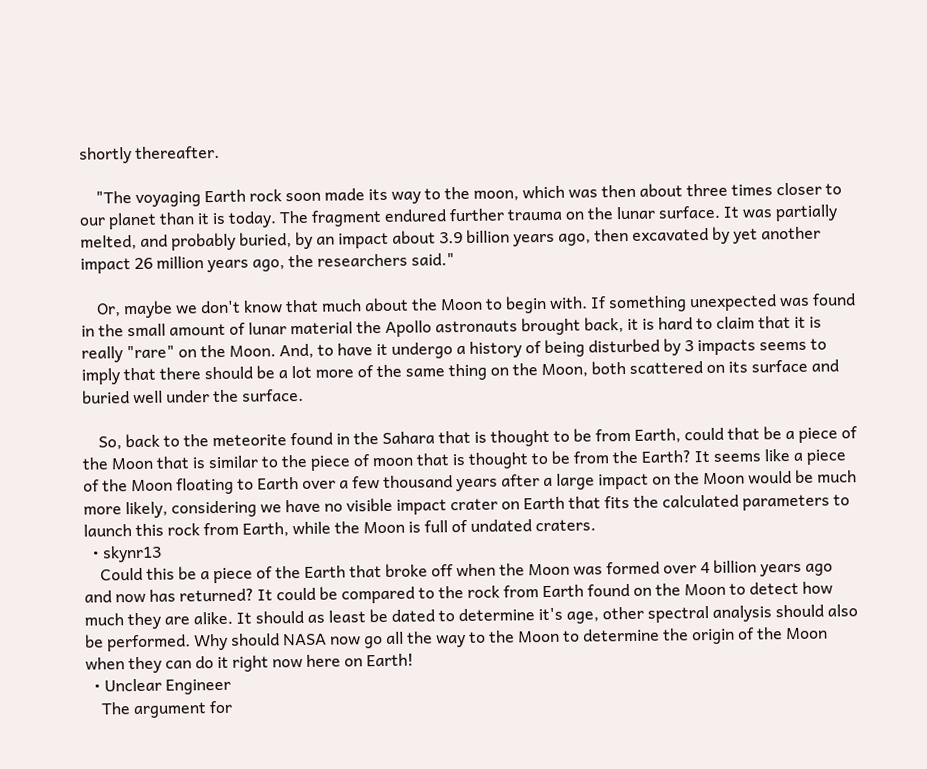shortly thereafter.

    "The voyaging Earth rock soon made its way to the moon, which was then about three times closer to our planet than it is today. The fragment endured further trauma on the lunar surface. It was partially melted, and probably buried, by an impact about 3.9 billion years ago, then excavated by yet another impact 26 million years ago, the researchers said."

    Or, maybe we don't know that much about the Moon to begin with. If something unexpected was found in the small amount of lunar material the Apollo astronauts brought back, it is hard to claim that it is really "rare" on the Moon. And, to have it undergo a history of being disturbed by 3 impacts seems to imply that there should be a lot more of the same thing on the Moon, both scattered on its surface and buried well under the surface.

    So, back to the meteorite found in the Sahara that is thought to be from Earth, could that be a piece of the Moon that is similar to the piece of moon that is thought to be from the Earth? It seems like a piece of the Moon floating to Earth over a few thousand years after a large impact on the Moon would be much more likely, considering we have no visible impact crater on Earth that fits the calculated parameters to launch this rock from Earth, while the Moon is full of undated craters.
  • skynr13
    Could this be a piece of the Earth that broke off when the Moon was formed over 4 billion years ago and now has returned? It could be compared to the rock from Earth found on the Moon to detect how much they are alike. It should as least be dated to determine it's age, other spectral analysis should also be performed. Why should NASA now go all the way to the Moon to determine the origin of the Moon when they can do it right now here on Earth!
  • Unclear Engineer
    The argument for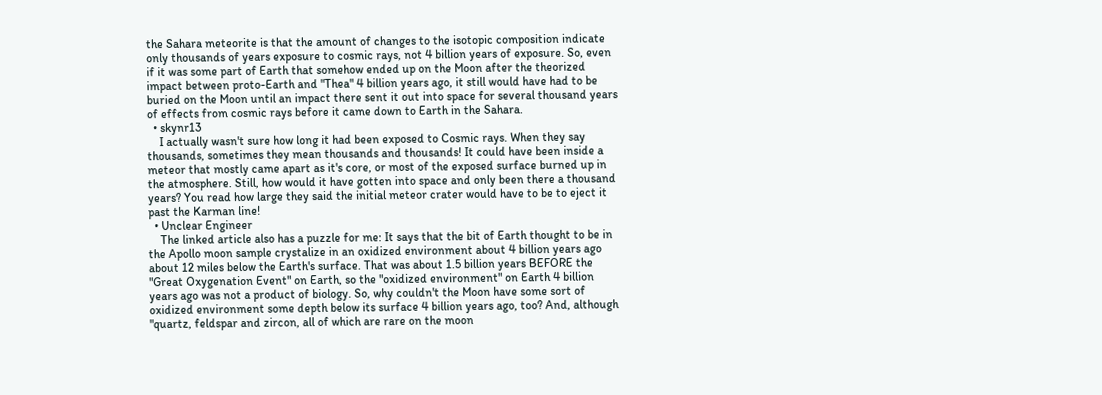the Sahara meteorite is that the amount of changes to the isotopic composition indicate only thousands of years exposure to cosmic rays, not 4 billion years of exposure. So, even if it was some part of Earth that somehow ended up on the Moon after the theorized impact between proto-Earth and "Thea" 4 billion years ago, it still would have had to be buried on the Moon until an impact there sent it out into space for several thousand years of effects from cosmic rays before it came down to Earth in the Sahara.
  • skynr13
    I actually wasn't sure how long it had been exposed to Cosmic rays. When they say thousands, sometimes they mean thousands and thousands! It could have been inside a meteor that mostly came apart as it's core, or most of the exposed surface burned up in the atmosphere. Still, how would it have gotten into space and only been there a thousand years? You read how large they said the initial meteor crater would have to be to eject it past the Karman line!
  • Unclear Engineer
    The linked article also has a puzzle for me: It says that the bit of Earth thought to be in the Apollo moon sample crystalize in an oxidized environment about 4 billion years ago about 12 miles below the Earth's surface. That was about 1.5 billion years BEFORE the "Great Oxygenation Event" on Earth, so the "oxidized environment" on Earth 4 billion years ago was not a product of biology. So, why couldn't the Moon have some sort of oxidized environment some depth below its surface 4 billion years ago, too? And, although "quartz, feldspar and zircon, all of which are rare on the moon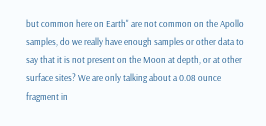but common here on Earth" are not common on the Apollo samples, do we really have enough samples or other data to say that it is not present on the Moon at depth, or at other surface sites? We are only talking about a 0.08 ounce fragment in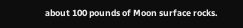about 100 pounds of Moon surface rocks.